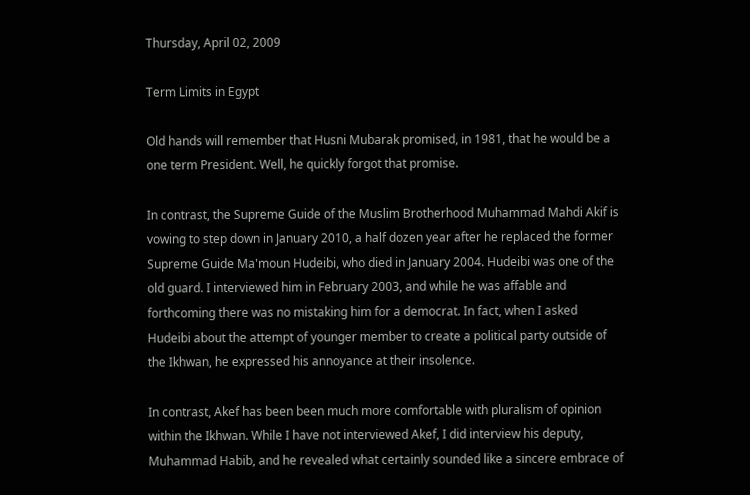Thursday, April 02, 2009

Term Limits in Egypt

Old hands will remember that Husni Mubarak promised, in 1981, that he would be a one term President. Well, he quickly forgot that promise.

In contrast, the Supreme Guide of the Muslim Brotherhood Muhammad Mahdi Akif is vowing to step down in January 2010, a half dozen year after he replaced the former Supreme Guide Ma'moun Hudeibi, who died in January 2004. Hudeibi was one of the old guard. I interviewed him in February 2003, and while he was affable and forthcoming there was no mistaking him for a democrat. In fact, when I asked Hudeibi about the attempt of younger member to create a political party outside of the Ikhwan, he expressed his annoyance at their insolence.

In contrast, Akef has been been much more comfortable with pluralism of opinion within the Ikhwan. While I have not interviewed Akef, I did interview his deputy, Muhammad Habib, and he revealed what certainly sounded like a sincere embrace of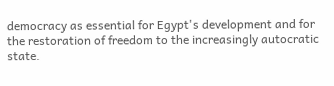democracy as essential for Egypt's development and for the restoration of freedom to the increasingly autocratic state.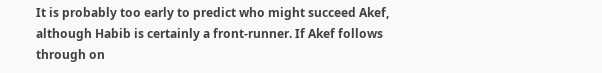It is probably too early to predict who might succeed Akef, although Habib is certainly a front-runner. If Akef follows through on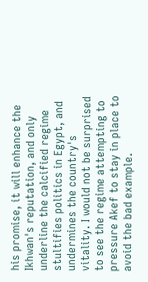his promise, it will enhance the Ikhwan's reputation, and only underline the calcified regime stultifies politics in Egypt, and undermines the country's vitality. I would not be surprised to see the regime attempting to pressure Akef to stay in place to avoid the bad example.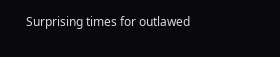Surprising times for outlawed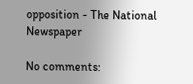opposition - The National Newspaper

No comments: